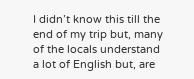I didn’t know this till the end of my trip but, many of the locals understand a lot of English but, are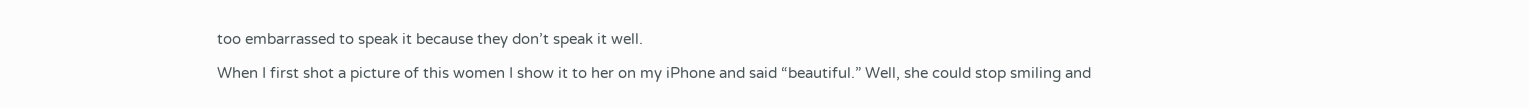too embarrassed to speak it because they don’t speak it well.

When I first shot a picture of this women I show it to her on my iPhone and said “beautiful.” Well, she could stop smiling and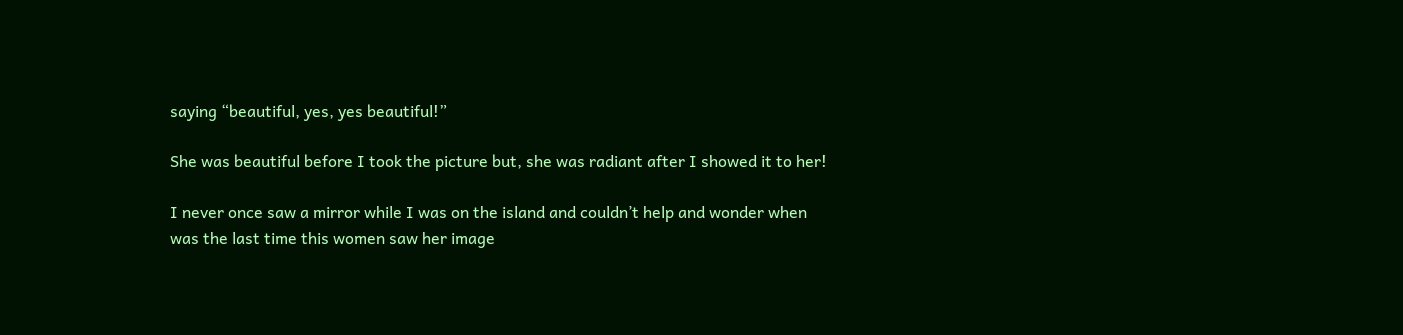saying “beautiful, yes, yes beautiful!”

She was beautiful before I took the picture but, she was radiant after I showed it to her!

I never once saw a mirror while I was on the island and couldn’t help and wonder when was the last time this women saw her image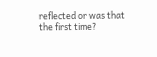reflected or was that the first time?